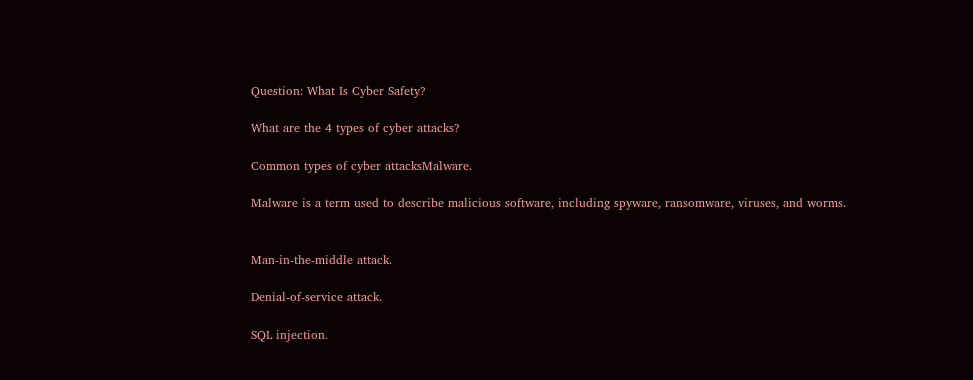Question: What Is Cyber Safety?

What are the 4 types of cyber attacks?

Common types of cyber attacksMalware.

Malware is a term used to describe malicious software, including spyware, ransomware, viruses, and worms.


Man-in-the-middle attack.

Denial-of-service attack.

SQL injection.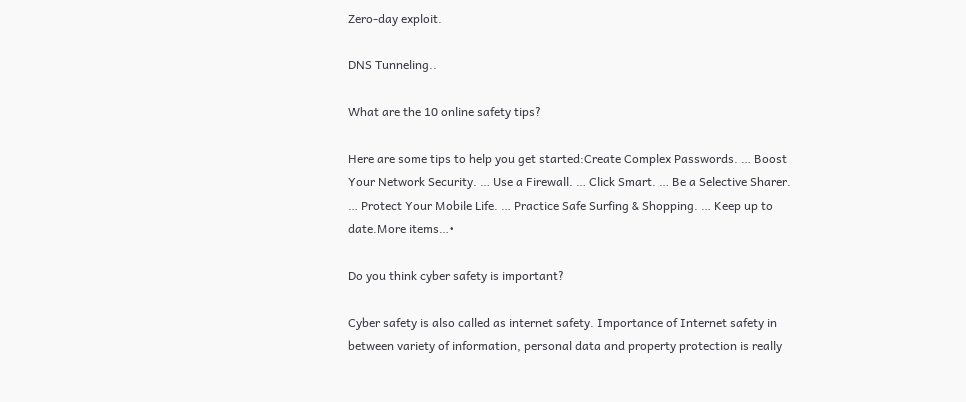Zero-day exploit.

DNS Tunneling..

What are the 10 online safety tips?

Here are some tips to help you get started:Create Complex Passwords. … Boost Your Network Security. … Use a Firewall. … Click Smart. … Be a Selective Sharer. … Protect Your Mobile Life. … Practice Safe Surfing & Shopping. … Keep up to date.More items…•

Do you think cyber safety is important?

Cyber safety is also called as internet safety. Importance of Internet safety in between variety of information, personal data and property protection is really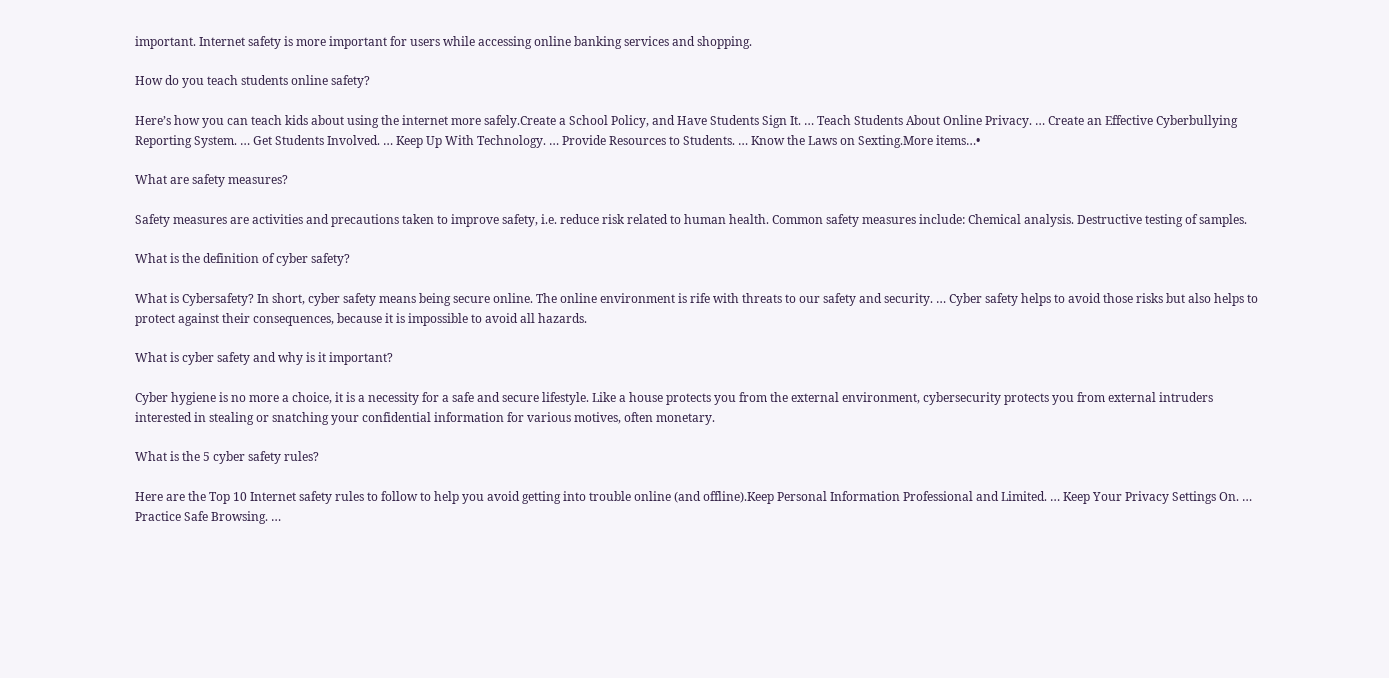important. Internet safety is more important for users while accessing online banking services and shopping.

How do you teach students online safety?

Here’s how you can teach kids about using the internet more safely.Create a School Policy, and Have Students Sign It. … Teach Students About Online Privacy. … Create an Effective Cyberbullying Reporting System. … Get Students Involved. … Keep Up With Technology. … Provide Resources to Students. … Know the Laws on Sexting.More items…•

What are safety measures?

Safety measures are activities and precautions taken to improve safety, i.e. reduce risk related to human health. Common safety measures include: Chemical analysis. Destructive testing of samples.

What is the definition of cyber safety?

What is Cybersafety? In short, cyber safety means being secure online. The online environment is rife with threats to our safety and security. … Cyber safety helps to avoid those risks but also helps to protect against their consequences, because it is impossible to avoid all hazards.

What is cyber safety and why is it important?

Cyber hygiene is no more a choice, it is a necessity for a safe and secure lifestyle. Like a house protects you from the external environment, cybersecurity protects you from external intruders interested in stealing or snatching your confidential information for various motives, often monetary.

What is the 5 cyber safety rules?

Here are the Top 10 Internet safety rules to follow to help you avoid getting into trouble online (and offline).Keep Personal Information Professional and Limited. … Keep Your Privacy Settings On. … Practice Safe Browsing. …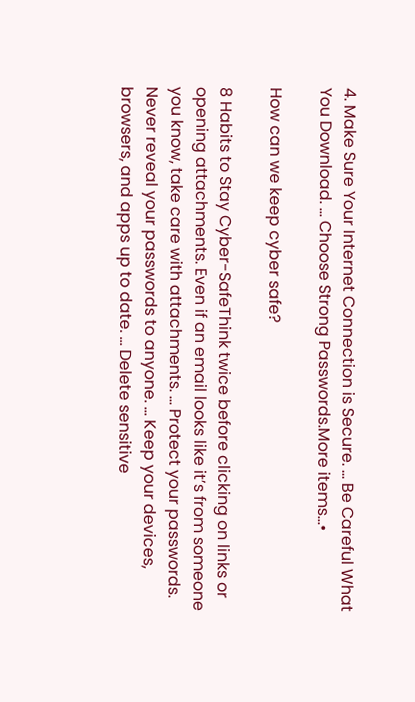4. Make Sure Your Internet Connection is Secure. … Be Careful What You Download. … Choose Strong Passwords.More items…•

How can we keep cyber safe?

8 Habits to Stay Cyber-SafeThink twice before clicking on links or opening attachments. Even if an email looks like it’s from someone you know, take care with attachments. … Protect your passwords. Never reveal your passwords to anyone. … Keep your devices, browsers, and apps up to date. … Delete sensitive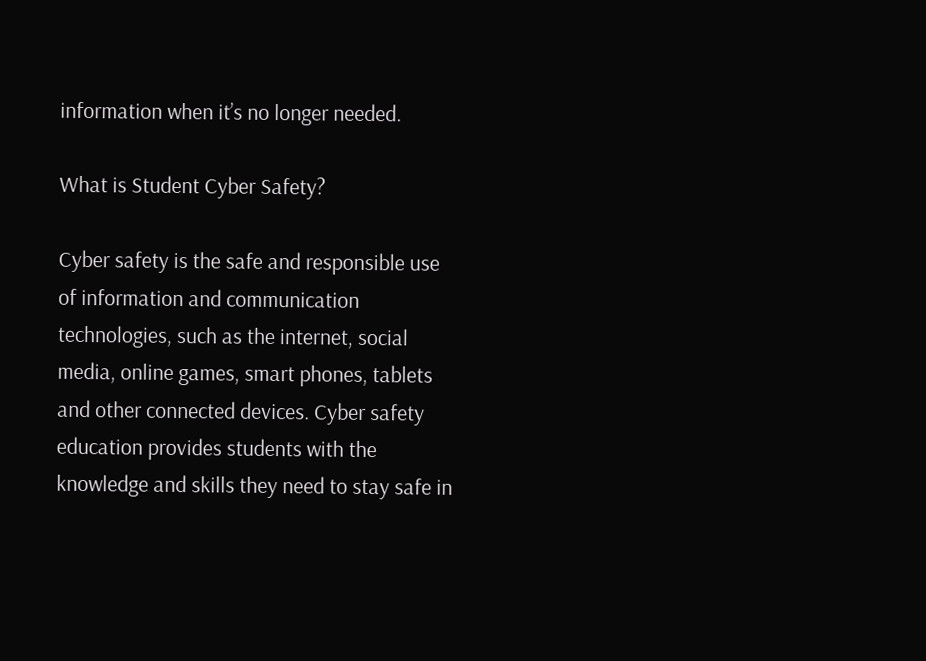information when it’s no longer needed.

What is Student Cyber Safety?

Cyber safety is the safe and responsible use of information and communication technologies, such as the internet, social media, online games, smart phones, tablets and other connected devices. Cyber safety education provides students with the knowledge and skills they need to stay safe in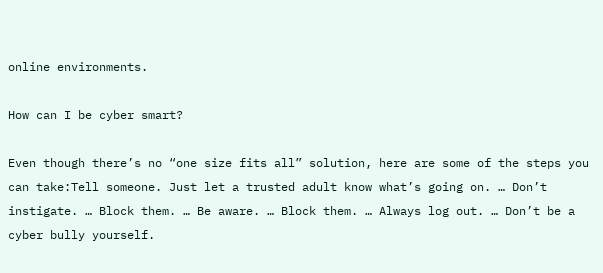online environments.

How can I be cyber smart?

Even though there’s no “one size fits all” solution, here are some of the steps you can take:Tell someone. Just let a trusted adult know what’s going on. … Don’t instigate. … Block them. … Be aware. … Block them. … Always log out. … Don’t be a cyber bully yourself.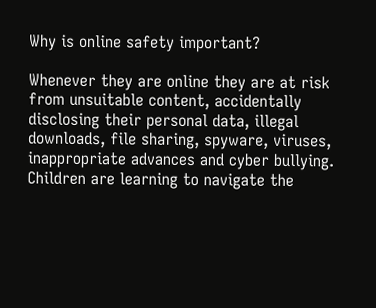Why is online safety important?

Whenever they are online they are at risk from unsuitable content, accidentally disclosing their personal data, illegal downloads, file sharing, spyware, viruses, inappropriate advances and cyber bullying. Children are learning to navigate the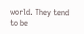world. They tend to be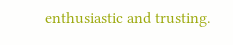enthusiastic and trusting.